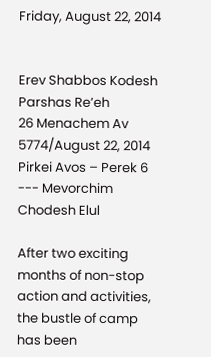Friday, August 22, 2014


Erev Shabbos Kodesh Parshas Re’eh
26 Menachem Av 5774/August 22, 2014
Pirkei Avos – Perek 6 --- Mevorchim Chodesh Elul

After two exciting months of non-stop action and activities, the bustle of camp has been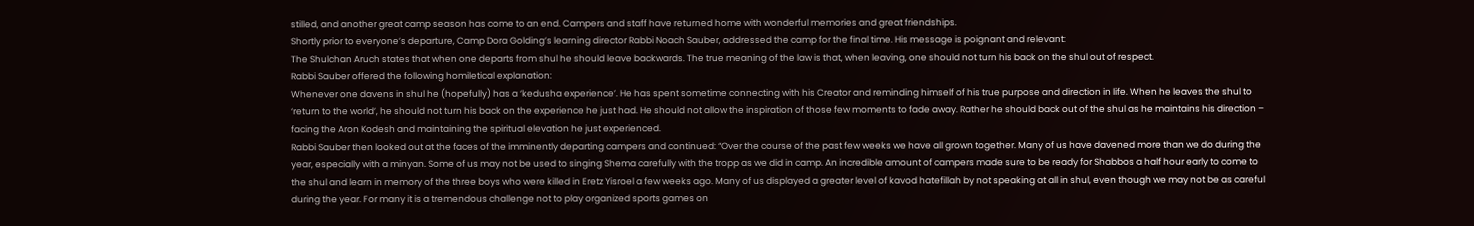stilled, and another great camp season has come to an end. Campers and staff have returned home with wonderful memories and great friendships.
Shortly prior to everyone’s departure, Camp Dora Golding’s learning director Rabbi Noach Sauber, addressed the camp for the final time. His message is poignant and relevant:
The Shulchan Aruch states that when one departs from shul he should leave backwards. The true meaning of the law is that, when leaving, one should not turn his back on the shul out of respect.
Rabbi Sauber offered the following homiletical explanation:
Whenever one davens in shul he (hopefully) has a ‘kedusha experience’. He has spent sometime connecting with his Creator and reminding himself of his true purpose and direction in life. When he leaves the shul to ‘return to the world’, he should not turn his back on the experience he just had. He should not allow the inspiration of those few moments to fade away. Rather he should back out of the shul as he maintains his direction – facing the Aron Kodesh and maintaining the spiritual elevation he just experienced.
Rabbi Sauber then looked out at the faces of the imminently departing campers and continued: “Over the course of the past few weeks we have all grown together. Many of us have davened more than we do during the year, especially with a minyan. Some of us may not be used to singing Shema carefully with the tropp as we did in camp. An incredible amount of campers made sure to be ready for Shabbos a half hour early to come to the shul and learn in memory of the three boys who were killed in Eretz Yisroel a few weeks ago. Many of us displayed a greater level of kavod hatefillah by not speaking at all in shul, even though we may not be as careful during the year. For many it is a tremendous challenge not to play organized sports games on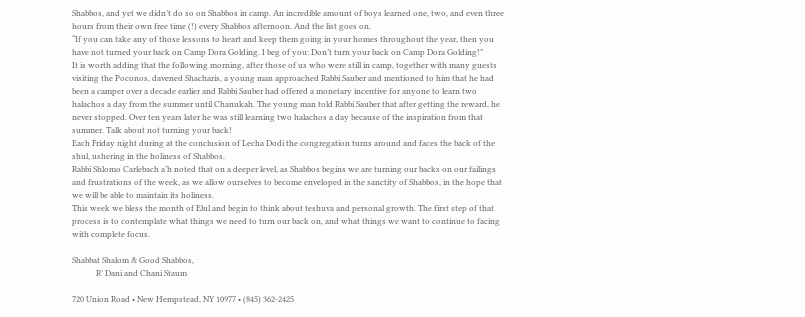Shabbos, and yet we didn’t do so on Shabbos in camp. An incredible amount of boys learned one, two, and even three hours from their own free time (!) every Shabbos afternoon. And the list goes on.
“If you can take any of those lessons to heart and keep them going in your homes throughout the year, then you have not turned your back on Camp Dora Golding. I beg of you: Don’t turn your back on Camp Dora Golding!”
It is worth adding that the following morning, after those of us who were still in camp, together with many guests visiting the Poconos, davened Shacharis, a young man approached Rabbi Sauber and mentioned to him that he had been a camper over a decade earlier and Rabbi Sauber had offered a monetary incentive for anyone to learn two halachos a day from the summer until Chanukah. The young man told Rabbi Sauber that after getting the reward, he never stopped. Over ten years later he was still learning two halachos a day because of the inspiration from that summer. Talk about not turning your back!
Each Friday night during at the conclusion of Lecha Dodi the congregation turns around and faces the back of the shul, ushering in the holiness of Shabbos.
Rabbi Shlomo Carlebach a’h noted that on a deeper level, as Shabbos begins we are turning our backs on our failings and frustrations of the week, as we allow ourselves to become enveloped in the sanctity of Shabbos, in the hope that we will be able to maintain its holiness.
This week we bless the month of Elul and begin to think about teshuva and personal growth. The first step of that process is to contemplate what things we need to turn our back on, and what things we want to continue to facing with complete focus.

Shabbat Shalom & Good Shabbos,
            R’ Dani and Chani Staum

720 Union Road • New Hempstead, NY 10977 • (845) 362-2425